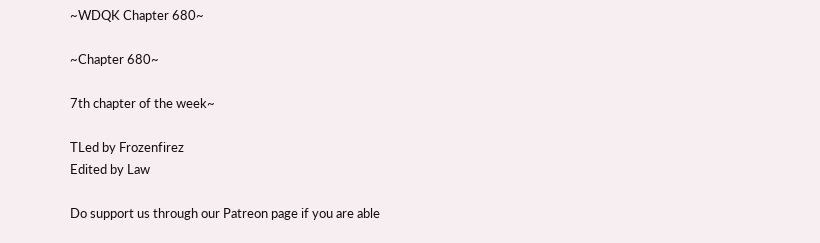~WDQK Chapter 680~

~Chapter 680~

7th chapter of the week~

TLed by Frozenfirez
Edited by Law

Do support us through our Patreon page if you are able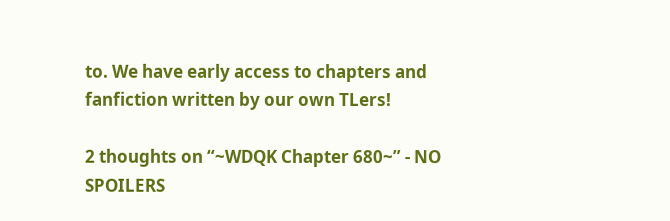to. We have early access to chapters and fanfiction written by our own TLers!

2 thoughts on “~WDQK Chapter 680~” - NO SPOILERS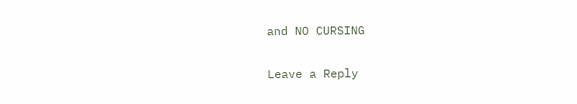and NO CURSING

Leave a Reply